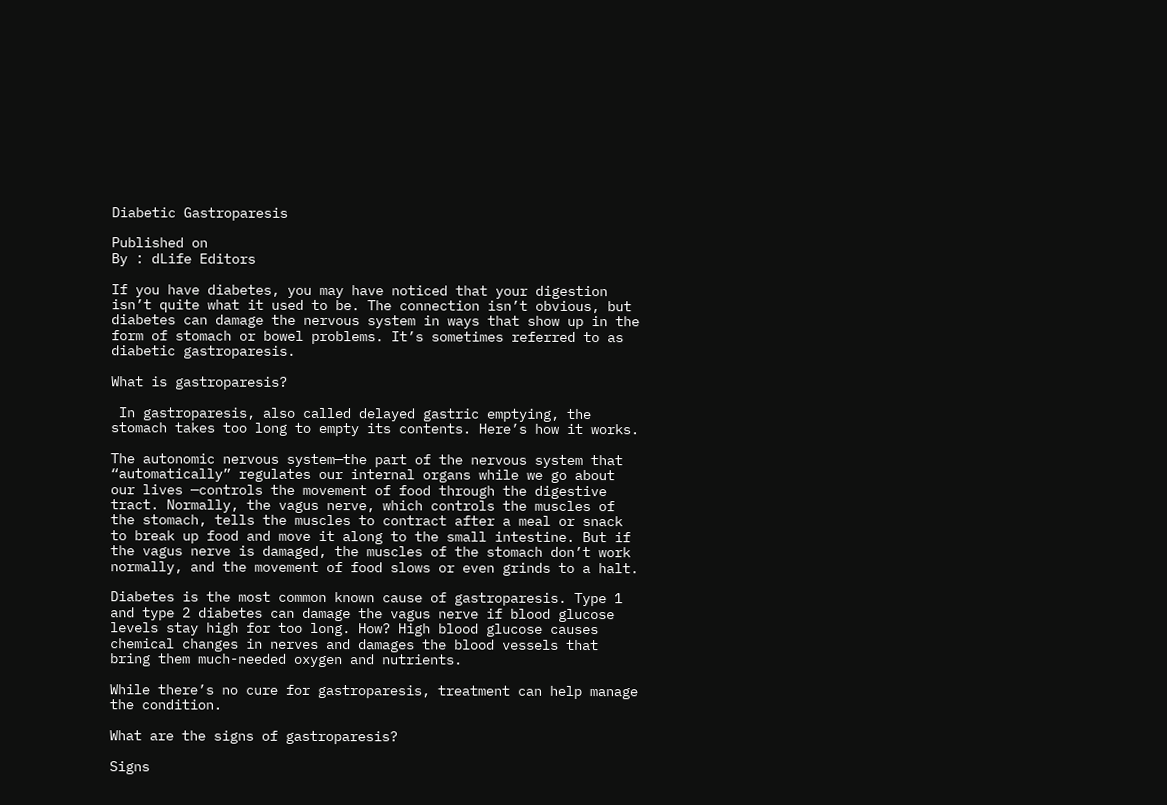Diabetic Gastroparesis

Published on
By : dLife Editors

If you have diabetes, you may have noticed that your digestion isn’t quite what it used to be. The connection isn’t obvious, but diabetes can damage the nervous system in ways that show up in the form of stomach or bowel problems. It’s sometimes referred to as diabetic gastroparesis.

What is gastroparesis?

 In gastroparesis, also called delayed gastric emptying, the stomach takes too long to empty its contents. Here’s how it works.

The autonomic nervous system—the part of the nervous system that “automatically” regulates our internal organs while we go about our lives —controls the movement of food through the digestive tract. Normally, the vagus nerve, which controls the muscles of the stomach, tells the muscles to contract after a meal or snack to break up food and move it along to the small intestine. But if the vagus nerve is damaged, the muscles of the stomach don’t work normally, and the movement of food slows or even grinds to a halt.

Diabetes is the most common known cause of gastroparesis. Type 1 and type 2 diabetes can damage the vagus nerve if blood glucose levels stay high for too long. How? High blood glucose causes chemical changes in nerves and damages the blood vessels that bring them much-needed oxygen and nutrients.

While there’s no cure for gastroparesis, treatment can help manage the condition.

What are the signs of gastroparesis?

Signs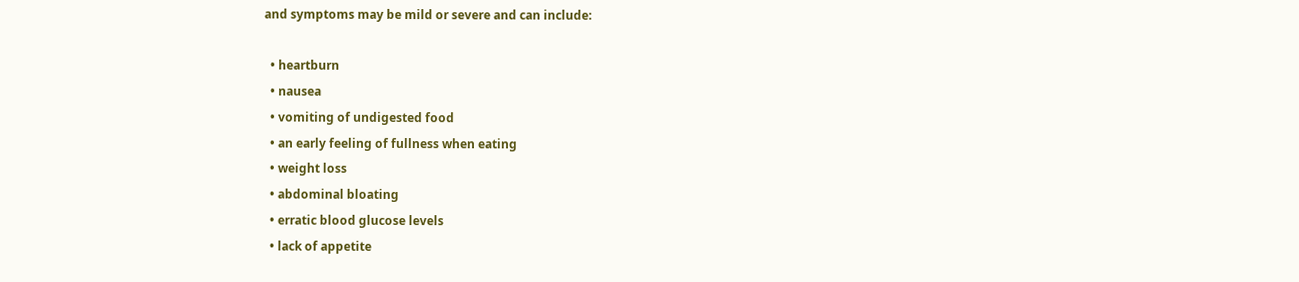and symptoms may be mild or severe and can include:

  • heartburn
  • nausea
  • vomiting of undigested food
  • an early feeling of fullness when eating
  • weight loss
  • abdominal bloating
  • erratic blood glucose levels
  • lack of appetite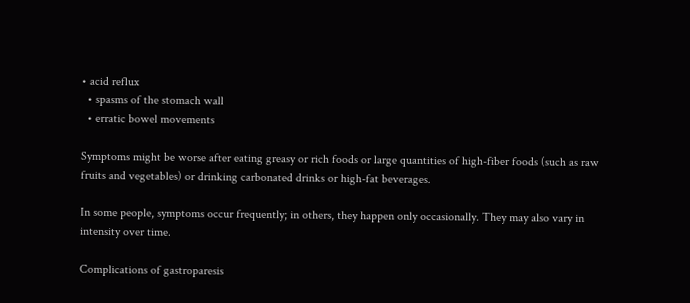• acid reflux
  • spasms of the stomach wall
  • erratic bowel movements

Symptoms might be worse after eating greasy or rich foods or large quantities of high-fiber foods (such as raw fruits and vegetables) or drinking carbonated drinks or high-fat beverages.

In some people, symptoms occur frequently; in others, they happen only occasionally. They may also vary in intensity over time.

Complications of gastroparesis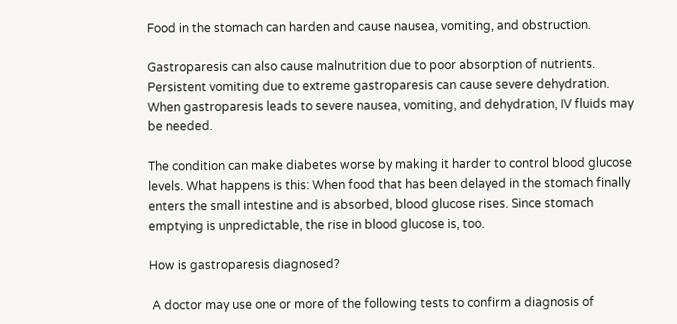Food in the stomach can harden and cause nausea, vomiting, and obstruction.

Gastroparesis can also cause malnutrition due to poor absorption of nutrients. Persistent vomiting due to extreme gastroparesis can cause severe dehydration. When gastroparesis leads to severe nausea, vomiting, and dehydration, IV fluids may be needed.

The condition can make diabetes worse by making it harder to control blood glucose levels. What happens is this: When food that has been delayed in the stomach finally enters the small intestine and is absorbed, blood glucose rises. Since stomach emptying is unpredictable, the rise in blood glucose is, too.

How is gastroparesis diagnosed?

 A doctor may use one or more of the following tests to confirm a diagnosis of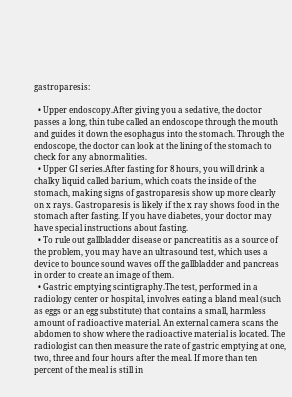gastroparesis:

  • Upper endoscopy.After giving you a sedative, the doctor passes a long, thin tube called an endoscope through the mouth and guides it down the esophagus into the stomach. Through the endoscope, the doctor can look at the lining of the stomach to check for any abnormalities.
  • Upper GI series.After fasting for 8 hours, you will drink a chalky liquid called barium, which coats the inside of the stomach, making signs of gastroparesis show up more clearly on x rays. Gastroparesis is likely if the x ray shows food in the stomach after fasting. If you have diabetes, your doctor may have special instructions about fasting.
  • To rule out gallbladder disease or pancreatitis as a source of the problem, you may have an ultrasound test, which uses a device to bounce sound waves off the gallbladder and pancreas in order to create an image of them.
  • Gastric emptying scintigraphy.The test, performed in a radiology center or hospital, involves eating a bland meal (such as eggs or an egg substitute) that contains a small, harmless amount of radioactive material. An external camera scans the abdomen to show where the radioactive material is located. The radiologist can then measure the rate of gastric emptying at one, two, three and four hours after the meal. If more than ten percent of the meal is still in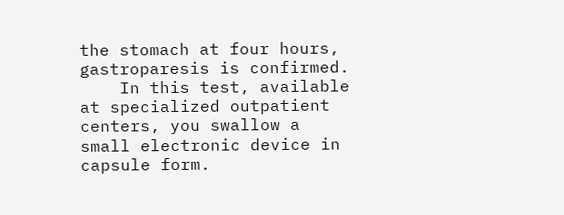the stomach at four hours, gastroparesis is confirmed.
    In this test, available at specialized outpatient centers, you swallow a small electronic device in capsule form.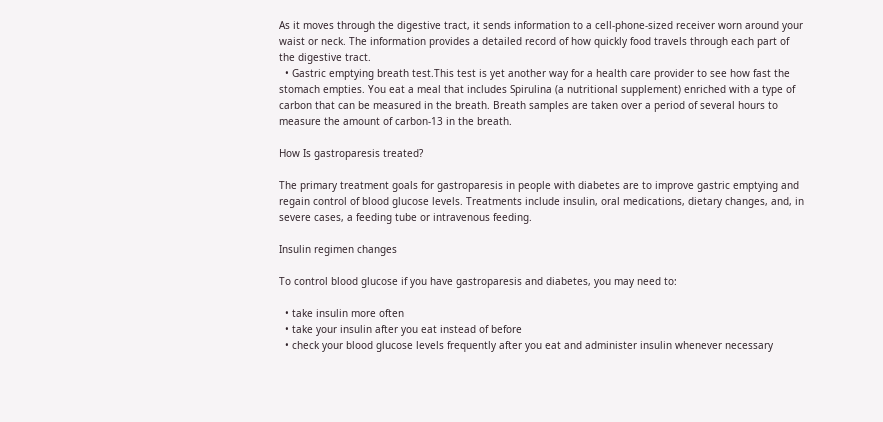As it moves through the digestive tract, it sends information to a cell-phone-sized receiver worn around your waist or neck. The information provides a detailed record of how quickly food travels through each part of the digestive tract.
  • Gastric emptying breath test.This test is yet another way for a health care provider to see how fast the stomach empties. You eat a meal that includes Spirulina (a nutritional supplement) enriched with a type of carbon that can be measured in the breath. Breath samples are taken over a period of several hours to measure the amount of carbon-13 in the breath.

How Is gastroparesis treated?

The primary treatment goals for gastroparesis in people with diabetes are to improve gastric emptying and regain control of blood glucose levels. Treatments include insulin, oral medications, dietary changes, and, in severe cases, a feeding tube or intravenous feeding.

Insulin regimen changes

To control blood glucose if you have gastroparesis and diabetes, you may need to:

  • take insulin more often
  • take your insulin after you eat instead of before
  • check your blood glucose levels frequently after you eat and administer insulin whenever necessary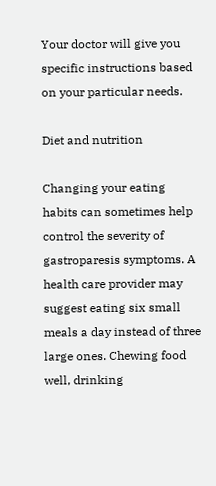Your doctor will give you specific instructions based on your particular needs.

Diet and nutrition

Changing your eating habits can sometimes help control the severity of gastroparesis symptoms. A health care provider may suggest eating six small meals a day instead of three large ones. Chewing food well, drinking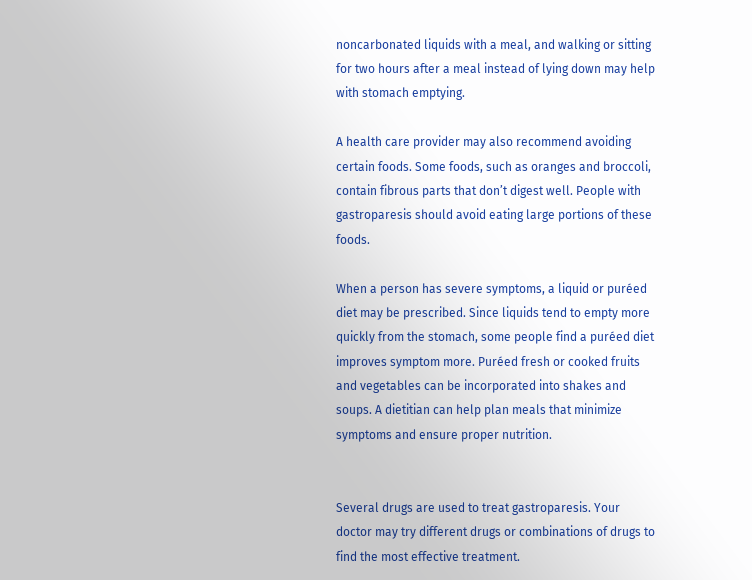noncarbonated liquids with a meal, and walking or sitting for two hours after a meal instead of lying down may help with stomach emptying.

A health care provider may also recommend avoiding certain foods. Some foods, such as oranges and broccoli, contain fibrous parts that don’t digest well. People with gastroparesis should avoid eating large portions of these foods.

When a person has severe symptoms, a liquid or puréed diet may be prescribed. Since liquids tend to empty more quickly from the stomach, some people find a puréed diet improves symptom more. Puréed fresh or cooked fruits and vegetables can be incorporated into shakes and soups. A dietitian can help plan meals that minimize symptoms and ensure proper nutrition.


Several drugs are used to treat gastroparesis. Your doctor may try different drugs or combinations of drugs to find the most effective treatment.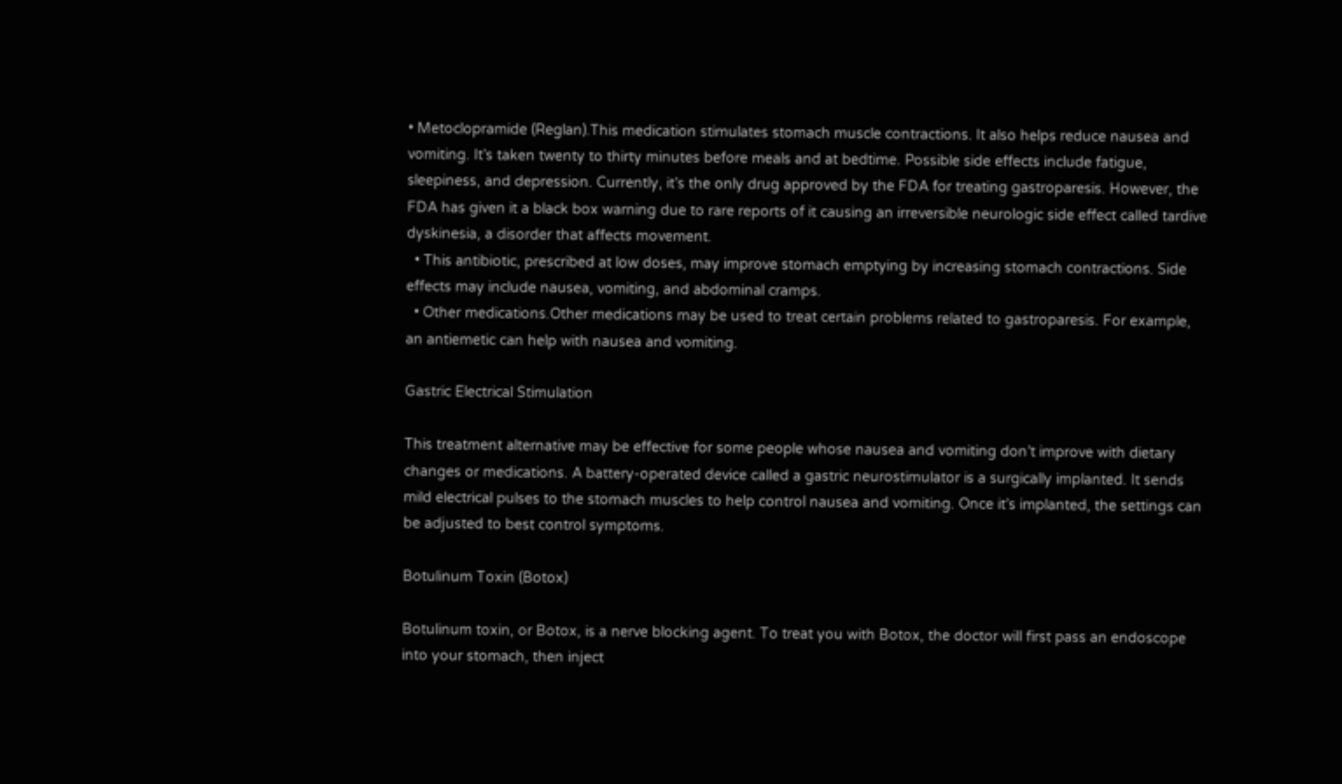• Metoclopramide (Reglan).This medication stimulates stomach muscle contractions. It also helps reduce nausea and vomiting. It’s taken twenty to thirty minutes before meals and at bedtime. Possible side effects include fatigue, sleepiness, and depression. Currently, it’s the only drug approved by the FDA for treating gastroparesis. However, the FDA has given it a black box warning due to rare reports of it causing an irreversible neurologic side effect called tardive dyskinesia, a disorder that affects movement.
  • This antibiotic, prescribed at low doses, may improve stomach emptying by increasing stomach contractions. Side effects may include nausea, vomiting, and abdominal cramps.
  • Other medications.Other medications may be used to treat certain problems related to gastroparesis. For example, an antiemetic can help with nausea and vomiting.

Gastric Electrical Stimulation

This treatment alternative may be effective for some people whose nausea and vomiting don’t improve with dietary changes or medications. A battery-operated device called a gastric neurostimulator is a surgically implanted. It sends mild electrical pulses to the stomach muscles to help control nausea and vomiting. Once it’s implanted, the settings can be adjusted to best control symptoms.

Botulinum Toxin (Botox)

Botulinum toxin, or Botox, is a nerve blocking agent. To treat you with Botox, the doctor will first pass an endoscope into your stomach, then inject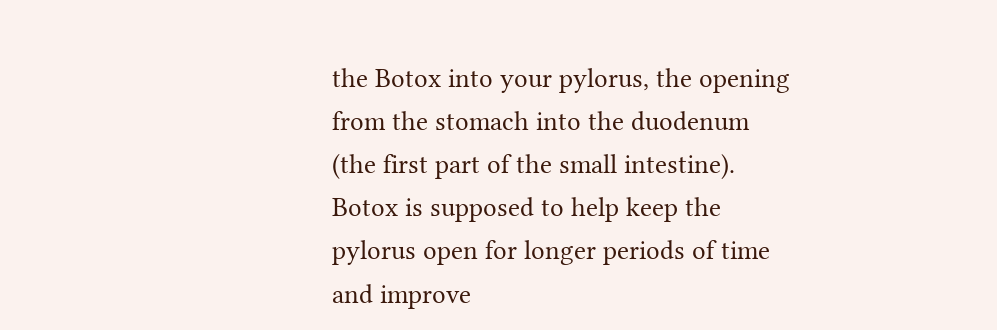the Botox into your pylorus, the opening from the stomach into the duodenum (the first part of the small intestine). Botox is supposed to help keep the pylorus open for longer periods of time and improve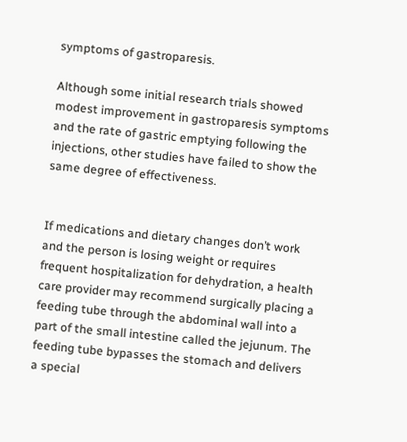symptoms of gastroparesis.

Although some initial research trials showed modest improvement in gastroparesis symptoms and the rate of gastric emptying following the injections, other studies have failed to show the same degree of effectiveness.


If medications and dietary changes don’t work and the person is losing weight or requires frequent hospitalization for dehydration, a health care provider may recommend surgically placing a feeding tube through the abdominal wall into a part of the small intestine called the jejunum. The feeding tube bypasses the stomach and delivers a special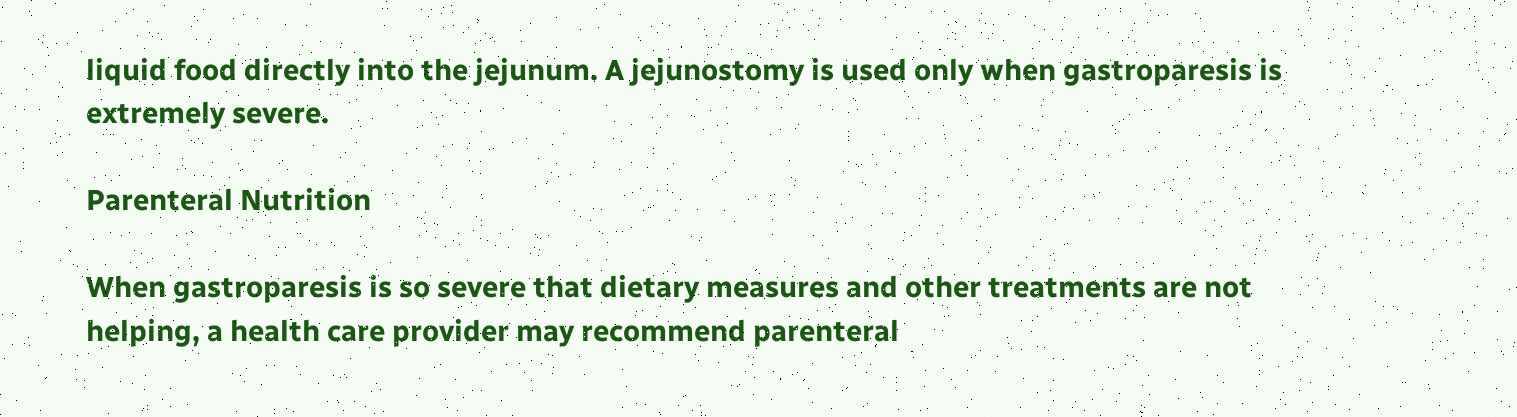liquid food directly into the jejunum. A jejunostomy is used only when gastroparesis is extremely severe.

Parenteral Nutrition

When gastroparesis is so severe that dietary measures and other treatments are not helping, a health care provider may recommend parenteral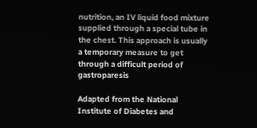nutrition, an IV liquid food mixture supplied through a special tube in the chest. This approach is usually a temporary measure to get through a difficult period of gastroparesis

Adapted from the National Institute of Diabetes and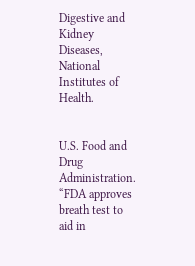Digestive and Kidney Diseases, National Institutes of Health.


U.S. Food and Drug Administration. “FDA approves breath test to aid in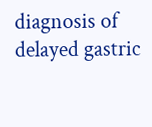diagnosis of delayed gastric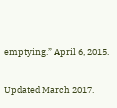emptying.” April 6, 2015.

Updated March 2017.